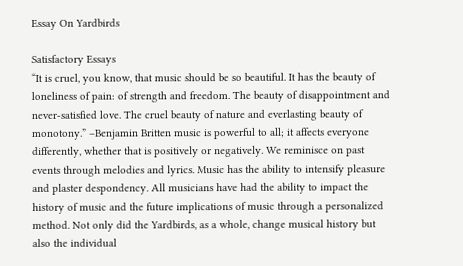Essay On Yardbirds

Satisfactory Essays
“It is cruel, you know, that music should be so beautiful. It has the beauty of loneliness of pain: of strength and freedom. The beauty of disappointment and never-satisfied love. The cruel beauty of nature and everlasting beauty of monotony.” –Benjamin Britten music is powerful to all; it affects everyone differently, whether that is positively or negatively. We reminisce on past events through melodies and lyrics. Music has the ability to intensify pleasure and plaster despondency. All musicians have had the ability to impact the history of music and the future implications of music through a personalized method. Not only did the Yardbirds, as a whole, change musical history but also the individual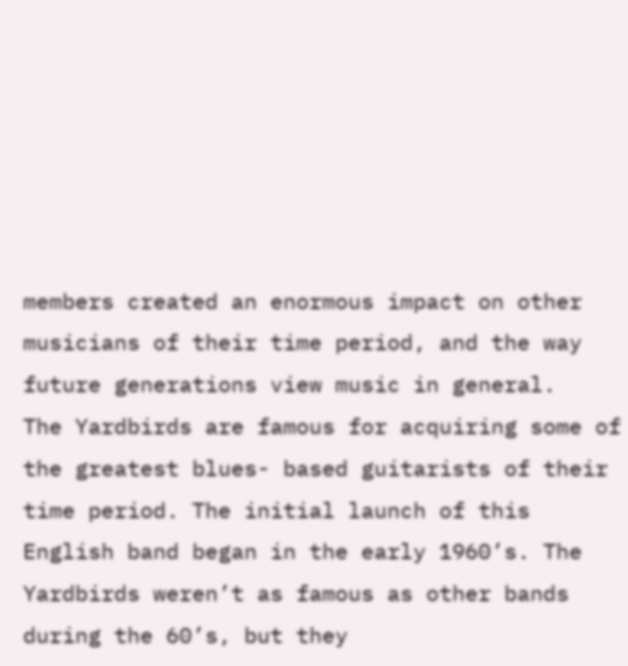members created an enormous impact on other musicians of their time period, and the way future generations view music in general.
The Yardbirds are famous for acquiring some of the greatest blues- based guitarists of their time period. The initial launch of this English band began in the early 1960’s. The Yardbirds weren’t as famous as other bands during the 60’s, but they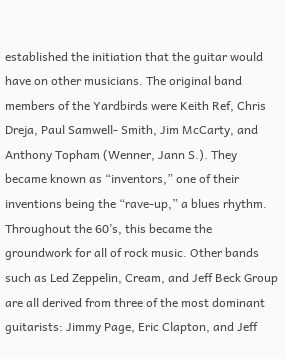established the initiation that the guitar would have on other musicians. The original band members of the Yardbirds were Keith Ref, Chris Dreja, Paul Samwell- Smith, Jim McCarty, and Anthony Topham (Wenner, Jann S.). They became known as “inventors,” one of their inventions being the “rave-up,” a blues rhythm. Throughout the 60’s, this became the groundwork for all of rock music. Other bands such as Led Zeppelin, Cream, and Jeff Beck Group are all derived from three of the most dominant guitarists: Jimmy Page, Eric Clapton, and Jeff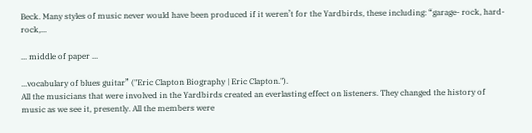Beck. Many styles of music never would have been produced if it weren’t for the Yardbirds, these including: “garage- rock, hard- rock,...

... middle of paper ...

...vocabulary of blues guitar” ("Eric Clapton Biography | Eric Clapton.").
All the musicians that were involved in the Yardbirds created an everlasting effect on listeners. They changed the history of music as we see it, presently. All the members were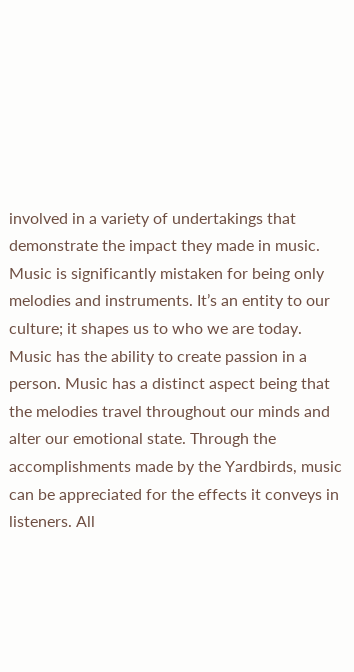involved in a variety of undertakings that demonstrate the impact they made in music. Music is significantly mistaken for being only melodies and instruments. It’s an entity to our culture; it shapes us to who we are today. Music has the ability to create passion in a person. Music has a distinct aspect being that the melodies travel throughout our minds and alter our emotional state. Through the accomplishments made by the Yardbirds, music can be appreciated for the effects it conveys in listeners. All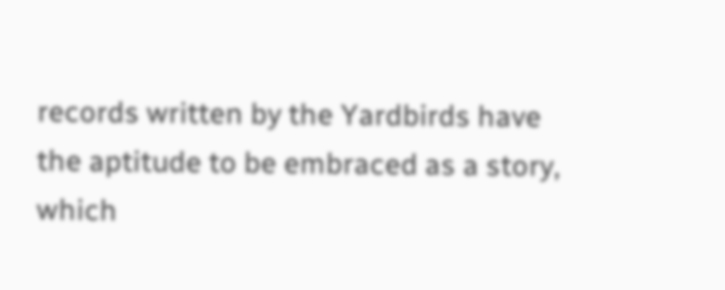records written by the Yardbirds have the aptitude to be embraced as a story, which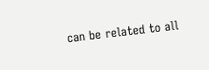can be related to all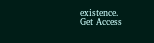existence.
Get Access